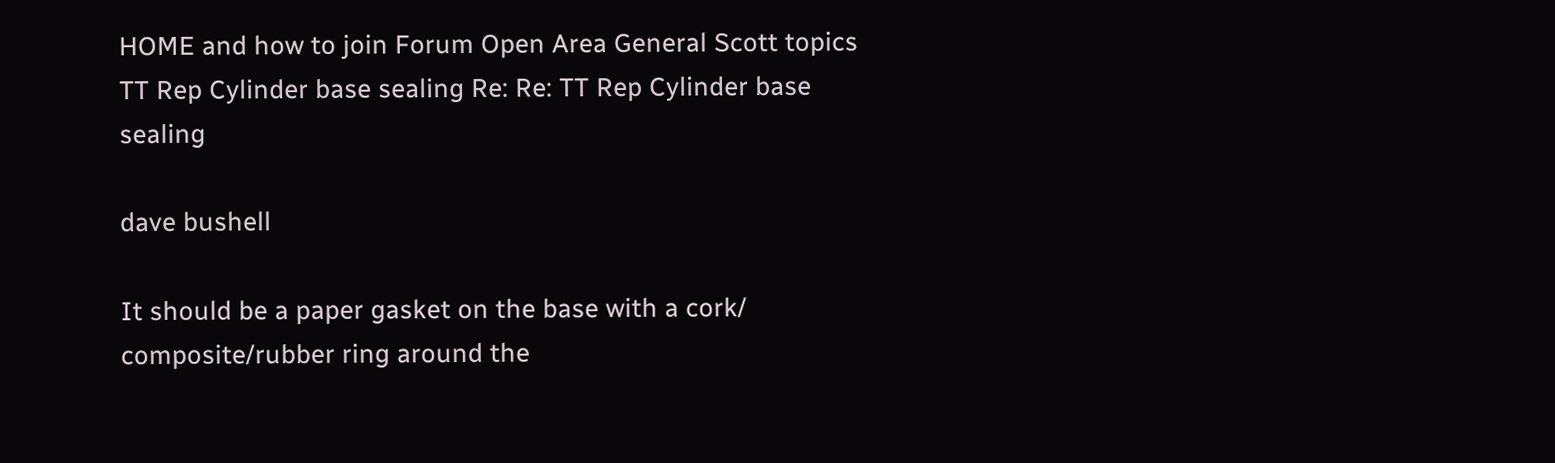HOME and how to join Forum Open Area General Scott topics TT Rep Cylinder base sealing Re: Re: TT Rep Cylinder base sealing

dave bushell

It should be a paper gasket on the base with a cork/ composite/rubber ring around the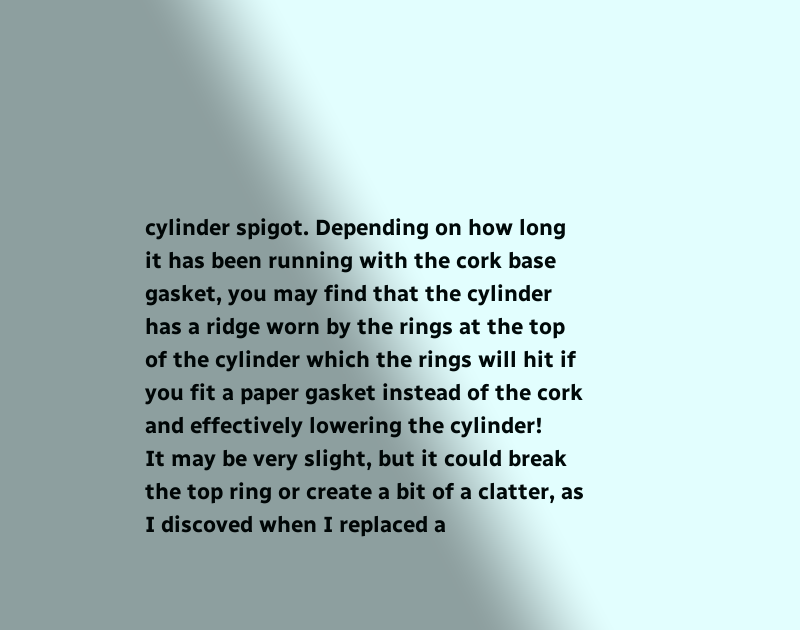cylinder spigot. Depending on how long it has been running with the cork base gasket, you may find that the cylinder has a ridge worn by the rings at the top of the cylinder which the rings will hit if you fit a paper gasket instead of the cork and effectively lowering the cylinder!
It may be very slight, but it could break the top ring or create a bit of a clatter, as I discoved when I replaced a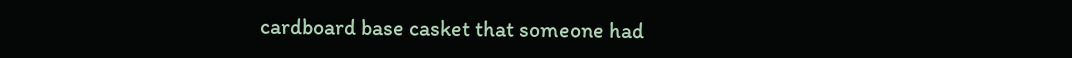cardboard base casket that someone had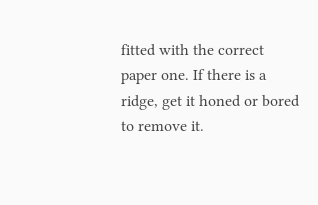fitted with the correct paper one. If there is a ridge, get it honed or bored to remove it.